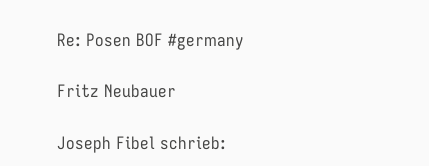Re: Posen BOF #germany

Fritz Neubauer

Joseph Fibel schrieb: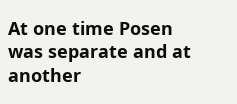At one time Posen was separate and at another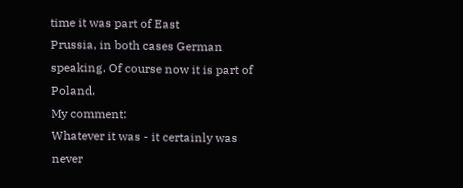time it was part of East
Prussia, in both cases German speaking. Of course now it is part of Poland.
My comment:
Whatever it was - it certainly was never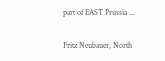part of EAST Prussia ...

Fritz Neubauer, North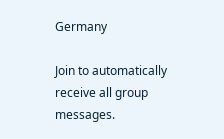Germany

Join to automatically receive all group messages.